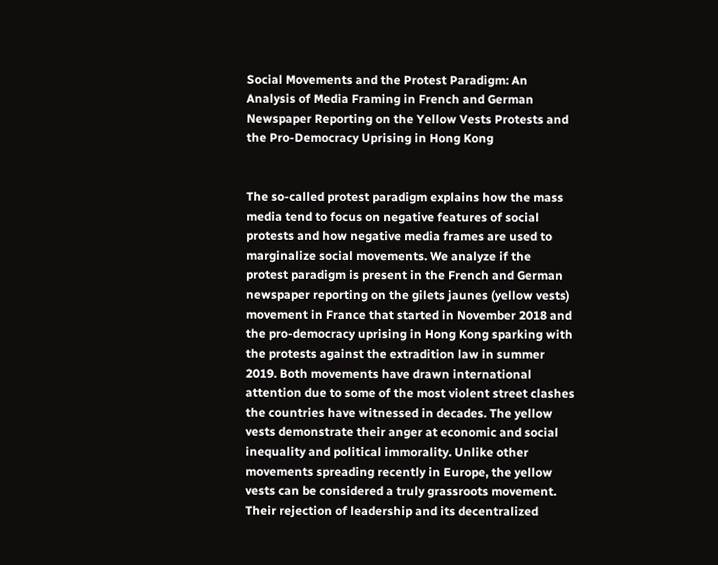Social Movements and the Protest Paradigm: An Analysis of Media Framing in French and German Newspaper Reporting on the Yellow Vests Protests and the Pro-Democracy Uprising in Hong Kong


The so-called protest paradigm explains how the mass media tend to focus on negative features of social protests and how negative media frames are used to marginalize social movements. We analyze if the protest paradigm is present in the French and German newspaper reporting on the gilets jaunes (yellow vests) movement in France that started in November 2018 and the pro-democracy uprising in Hong Kong sparking with the protests against the extradition law in summer 2019. Both movements have drawn international attention due to some of the most violent street clashes the countries have witnessed in decades. The yellow vests demonstrate their anger at economic and social inequality and political immorality. Unlike other movements spreading recently in Europe, the yellow vests can be considered a truly grassroots movement. Their rejection of leadership and its decentralized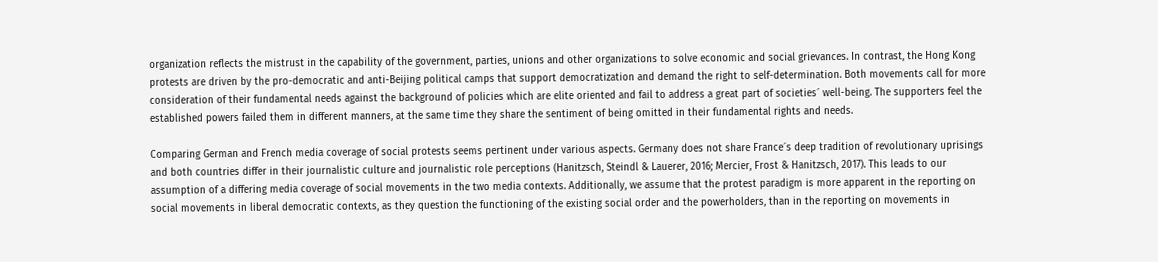organization reflects the mistrust in the capability of the government, parties, unions and other organizations to solve economic and social grievances. In contrast, the Hong Kong protests are driven by the pro-democratic and anti-Beijing political camps that support democratization and demand the right to self-determination. Both movements call for more consideration of their fundamental needs against the background of policies which are elite oriented and fail to address a great part of societies´ well-being. The supporters feel the established powers failed them in different manners, at the same time they share the sentiment of being omitted in their fundamental rights and needs.

Comparing German and French media coverage of social protests seems pertinent under various aspects. Germany does not share France´s deep tradition of revolutionary uprisings and both countries differ in their journalistic culture and journalistic role perceptions (Hanitzsch, Steindl & Lauerer, 2016; Mercier, Frost & Hanitzsch, 2017). This leads to our assumption of a differing media coverage of social movements in the two media contexts. Additionally, we assume that the protest paradigm is more apparent in the reporting on social movements in liberal democratic contexts, as they question the functioning of the existing social order and the powerholders, than in the reporting on movements in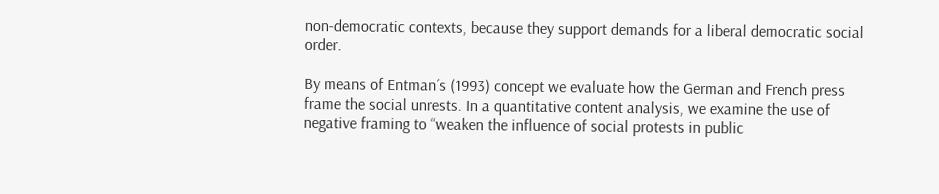non-democratic contexts, because they support demands for a liberal democratic social order.

By means of Entman´s (1993) concept we evaluate how the German and French press frame the social unrests. In a quantitative content analysis, we examine the use of negative framing to “weaken the influence of social protests in public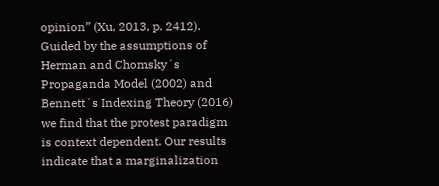opinion” (Xu, 2013, p. 2412). Guided by the assumptions of Herman and Chomsky´s Propaganda Model (2002) and Bennett´s Indexing Theory (2016) we find that the protest paradigm is context dependent. Our results indicate that a marginalization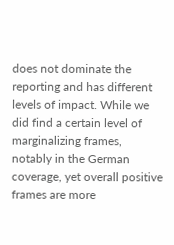does not dominate the reporting and has different levels of impact. While we did find a certain level of marginalizing frames, notably in the German coverage, yet overall positive frames are more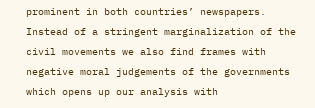prominent in both countries’ newspapers. Instead of a stringent marginalization of the civil movements we also find frames with negative moral judgements of the governments which opens up our analysis with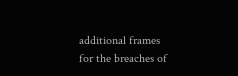additional frames for the breaches of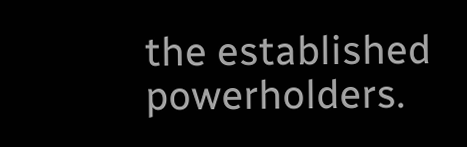the established powerholders.